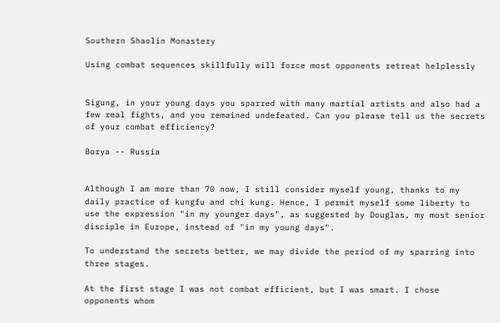Southern Shaolin Monastery

Using combat sequences skillfully will force most opponents retreat helplessly


Sigung, in your young days you sparred with many martial artists and also had a few real fights, and you remained undefeated. Can you please tell us the secrets of your combat efficiency?

Borya -- Russia


Although I am more than 70 now, I still consider myself young, thanks to my daily practice of kungfu and chi kung. Hence, I permit myself some liberty to use the expression "in my younger days", as suggested by Douglas, my most senior disciple in Europe, instead of "in my young days".

To understand the secrets better, we may divide the period of my sparring into three stages.

At the first stage I was not combat efficient, but I was smart. I chose opponents whom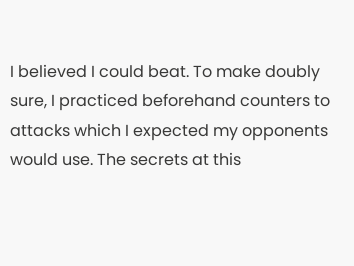I believed I could beat. To make doubly sure, I practiced beforehand counters to attacks which I expected my opponents would use. The secrets at this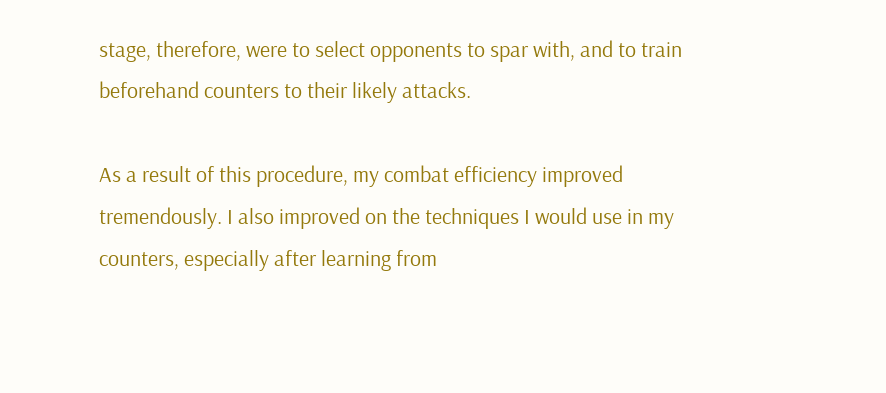stage, therefore, were to select opponents to spar with, and to train beforehand counters to their likely attacks.

As a result of this procedure, my combat efficiency improved tremendously. I also improved on the techniques I would use in my counters, especially after learning from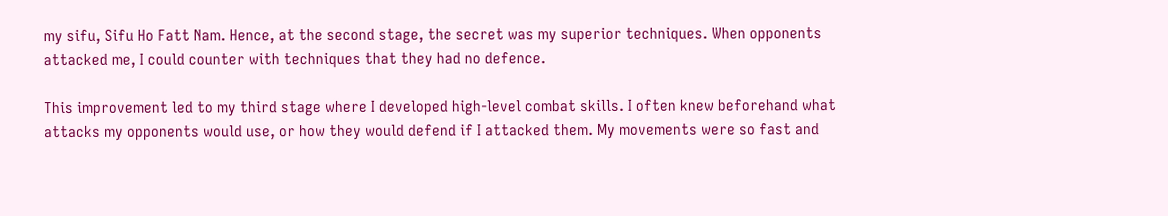my sifu, Sifu Ho Fatt Nam. Hence, at the second stage, the secret was my superior techniques. When opponents attacked me, I could counter with techniques that they had no defence.

This improvement led to my third stage where I developed high-level combat skills. I often knew beforehand what attacks my opponents would use, or how they would defend if I attacked them. My movements were so fast and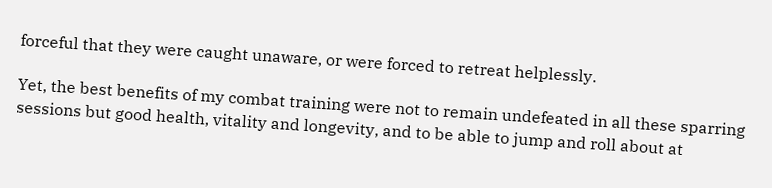forceful that they were caught unaware, or were forced to retreat helplessly.

Yet, the best benefits of my combat training were not to remain undefeated in all these sparring sessions but good health, vitality and longevity, and to be able to jump and roll about at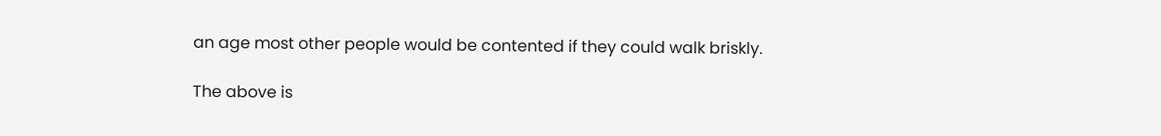an age most other people would be contented if they could walk briskly.

The above is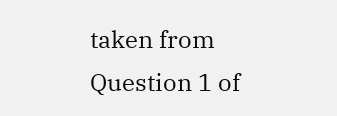taken from Question 1 of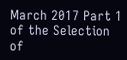March 2017 Part 1 of the Selection of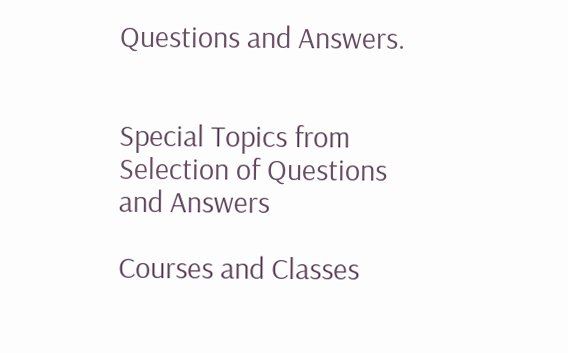Questions and Answers.


Special Topics from Selection of Questions and Answers

Courses and Classes